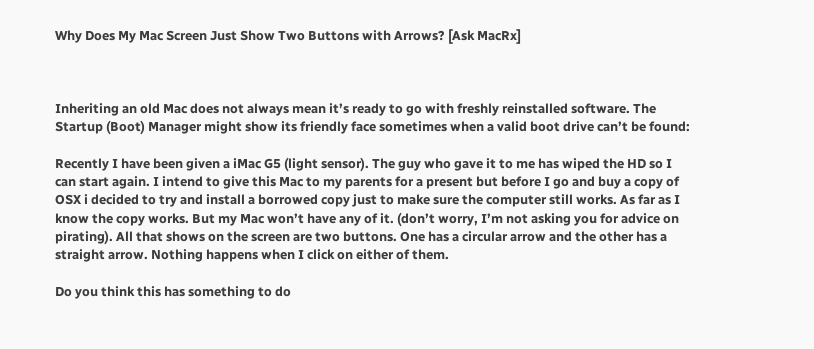Why Does My Mac Screen Just Show Two Buttons with Arrows? [Ask MacRx]



Inheriting an old Mac does not always mean it’s ready to go with freshly reinstalled software. The Startup (Boot) Manager might show its friendly face sometimes when a valid boot drive can’t be found:

Recently I have been given a iMac G5 (light sensor). The guy who gave it to me has wiped the HD so I can start again. I intend to give this Mac to my parents for a present but before I go and buy a copy of OSX i decided to try and install a borrowed copy just to make sure the computer still works. As far as I know the copy works. But my Mac won’t have any of it. (don’t worry, I’m not asking you for advice on pirating). All that shows on the screen are two buttons. One has a circular arrow and the other has a straight arrow. Nothing happens when I click on either of them.

Do you think this has something to do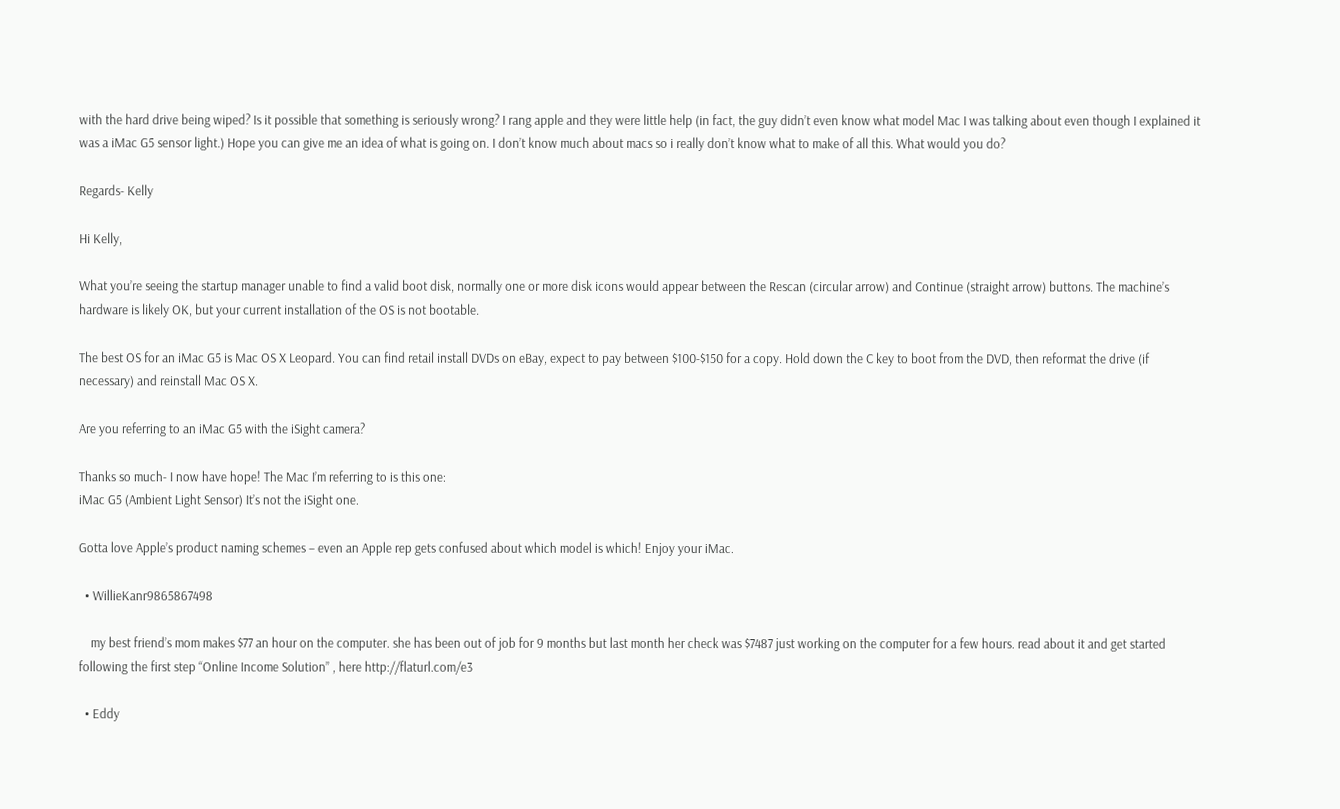with the hard drive being wiped? Is it possible that something is seriously wrong? I rang apple and they were little help (in fact, the guy didn’t even know what model Mac I was talking about even though I explained it was a iMac G5 sensor light.) Hope you can give me an idea of what is going on. I don’t know much about macs so i really don’t know what to make of all this. What would you do?

Regards- Kelly

Hi Kelly,

What you’re seeing the startup manager unable to find a valid boot disk, normally one or more disk icons would appear between the Rescan (circular arrow) and Continue (straight arrow) buttons. The machine’s hardware is likely OK, but your current installation of the OS is not bootable.

The best OS for an iMac G5 is Mac OS X Leopard. You can find retail install DVDs on eBay, expect to pay between $100-$150 for a copy. Hold down the C key to boot from the DVD, then reformat the drive (if necessary) and reinstall Mac OS X.

Are you referring to an iMac G5 with the iSight camera?

Thanks so much- I now have hope! The Mac I’m referring to is this one:
iMac G5 (Ambient Light Sensor) It’s not the iSight one.

Gotta love Apple’s product naming schemes – even an Apple rep gets confused about which model is which! Enjoy your iMac.

  • WillieKanr9865867498

    my best friend’s mom makes $77 an hour on the computer. she has been out of job for 9 months but last month her check was $7487 just working on the computer for a few hours. read about it and get started following the first step “Online Income Solution” , here http://flaturl.com/e3

  • Eddy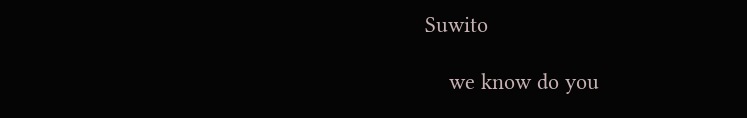Suwito

    we know do you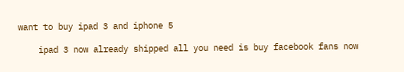want to buy ipad 3 and iphone 5

    ipad 3 now already shipped all you need is buy facebook fans now